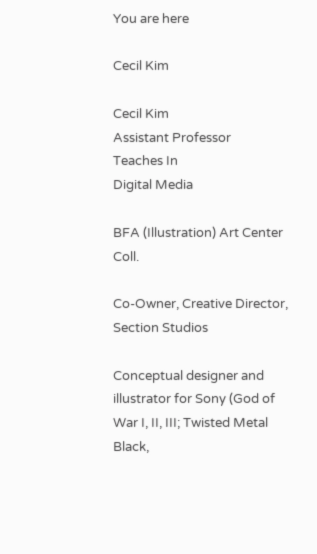You are here

Cecil Kim

Cecil Kim
Assistant Professor
Teaches In
Digital Media

BFA (Illustration) Art Center Coll.

Co-Owner, Creative Director, Section Studios

Conceptual designer and illustrator for Sony (God of War I, II, III; Twisted Metal Black,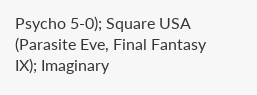Psycho 5-0); Square USA (Parasite Eve, Final Fantasy IX); Imaginary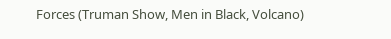Forces (Truman Show, Men in Black, Volcano)